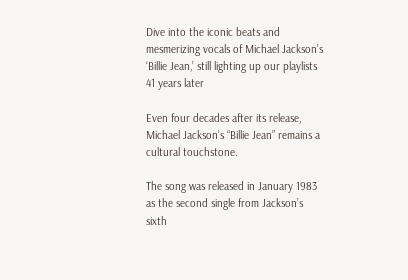Dive into the iconic beats and mesmerizing vocals of Michael Jackson’s ‘Billie Jean,’ still lighting up our playlists 41 years later

Even four decades after its release, Michael Jackson’s “Billie Jean” remains a cultural touchstone.

The song was released in January 1983 as the second single from Jackson’s sixth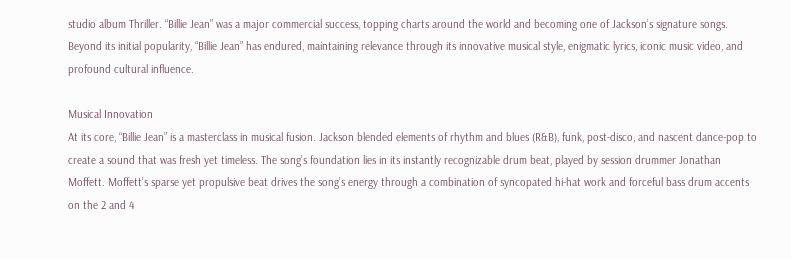studio album Thriller. “Billie Jean” was a major commercial success, topping charts around the world and becoming one of Jackson’s signature songs. Beyond its initial popularity, “Billie Jean” has endured, maintaining relevance through its innovative musical style, enigmatic lyrics, iconic music video, and profound cultural influence.

Musical Innovation
At its core, “Billie Jean” is a masterclass in musical fusion. Jackson blended elements of rhythm and blues (R&B), funk, post-disco, and nascent dance-pop to create a sound that was fresh yet timeless. The song’s foundation lies in its instantly recognizable drum beat, played by session drummer Jonathan Moffett. Moffett’s sparse yet propulsive beat drives the song’s energy through a combination of syncopated hi-hat work and forceful bass drum accents on the 2 and 4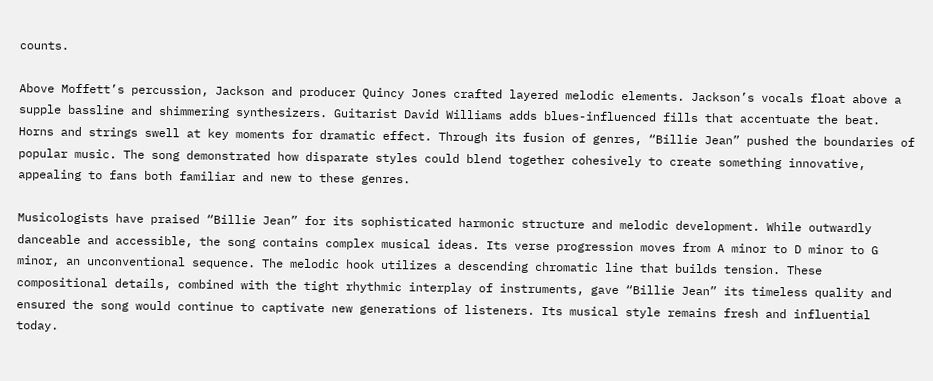counts.

Above Moffett’s percussion, Jackson and producer Quincy Jones crafted layered melodic elements. Jackson’s vocals float above a supple bassline and shimmering synthesizers. Guitarist David Williams adds blues-influenced fills that accentuate the beat. Horns and strings swell at key moments for dramatic effect. Through its fusion of genres, “Billie Jean” pushed the boundaries of popular music. The song demonstrated how disparate styles could blend together cohesively to create something innovative, appealing to fans both familiar and new to these genres.

Musicologists have praised “Billie Jean” for its sophisticated harmonic structure and melodic development. While outwardly danceable and accessible, the song contains complex musical ideas. Its verse progression moves from A minor to D minor to G minor, an unconventional sequence. The melodic hook utilizes a descending chromatic line that builds tension. These compositional details, combined with the tight rhythmic interplay of instruments, gave “Billie Jean” its timeless quality and ensured the song would continue to captivate new generations of listeners. Its musical style remains fresh and influential today.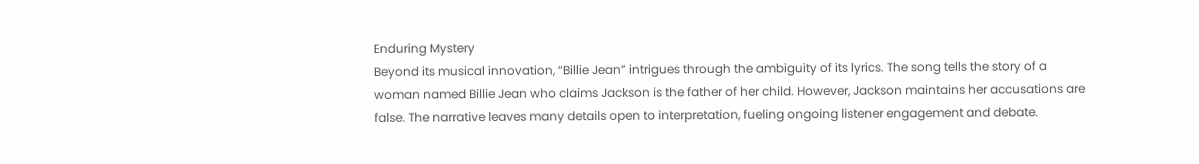Enduring Mystery
Beyond its musical innovation, “Billie Jean” intrigues through the ambiguity of its lyrics. The song tells the story of a woman named Billie Jean who claims Jackson is the father of her child. However, Jackson maintains her accusations are false. The narrative leaves many details open to interpretation, fueling ongoing listener engagement and debate.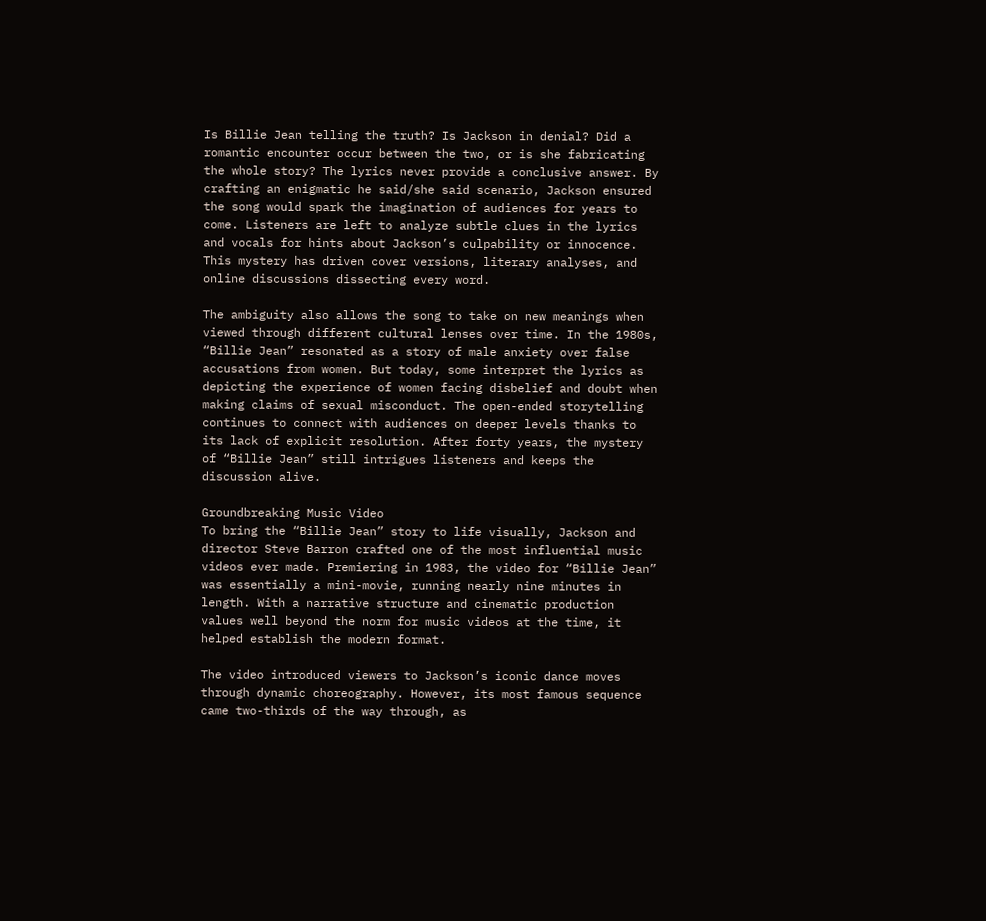Is Billie Jean telling the truth? Is Jackson in denial? Did a romantic encounter occur between the two, or is she fabricating the whole story? The lyrics never provide a conclusive answer. By crafting an enigmatic he said/she said scenario, Jackson ensured the song would spark the imagination of audiences for years to come. Listeners are left to analyze subtle clues in the lyrics and vocals for hints about Jackson’s culpability or innocence. This mystery has driven cover versions, literary analyses, and online discussions dissecting every word.

The ambiguity also allows the song to take on new meanings when viewed through different cultural lenses over time. In the 1980s, “Billie Jean” resonated as a story of male anxiety over false accusations from women. But today, some interpret the lyrics as depicting the experience of women facing disbelief and doubt when making claims of sexual misconduct. The open-ended storytelling continues to connect with audiences on deeper levels thanks to its lack of explicit resolution. After forty years, the mystery of “Billie Jean” still intrigues listeners and keeps the discussion alive.

Groundbreaking Music Video
To bring the “Billie Jean” story to life visually, Jackson and director Steve Barron crafted one of the most influential music videos ever made. Premiering in 1983, the video for “Billie Jean” was essentially a mini-movie, running nearly nine minutes in length. With a narrative structure and cinematic production values well beyond the norm for music videos at the time, it helped establish the modern format.

The video introduced viewers to Jackson’s iconic dance moves through dynamic choreography. However, its most famous sequence came two-thirds of the way through, as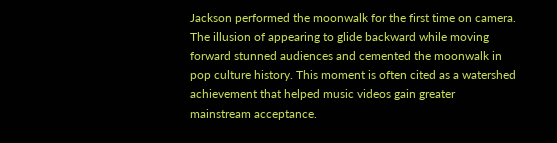Jackson performed the moonwalk for the first time on camera. The illusion of appearing to glide backward while moving forward stunned audiences and cemented the moonwalk in pop culture history. This moment is often cited as a watershed achievement that helped music videos gain greater mainstream acceptance.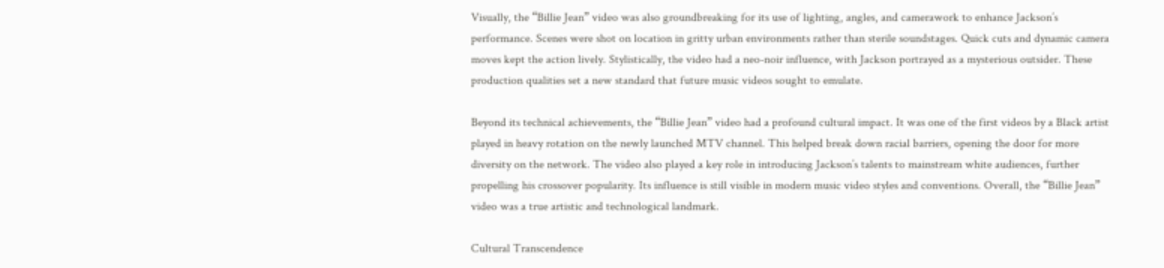Visually, the “Billie Jean” video was also groundbreaking for its use of lighting, angles, and camerawork to enhance Jackson’s performance. Scenes were shot on location in gritty urban environments rather than sterile soundstages. Quick cuts and dynamic camera moves kept the action lively. Stylistically, the video had a neo-noir influence, with Jackson portrayed as a mysterious outsider. These production qualities set a new standard that future music videos sought to emulate.

Beyond its technical achievements, the “Billie Jean” video had a profound cultural impact. It was one of the first videos by a Black artist played in heavy rotation on the newly launched MTV channel. This helped break down racial barriers, opening the door for more diversity on the network. The video also played a key role in introducing Jackson’s talents to mainstream white audiences, further propelling his crossover popularity. Its influence is still visible in modern music video styles and conventions. Overall, the “Billie Jean” video was a true artistic and technological landmark.

Cultural Transcendence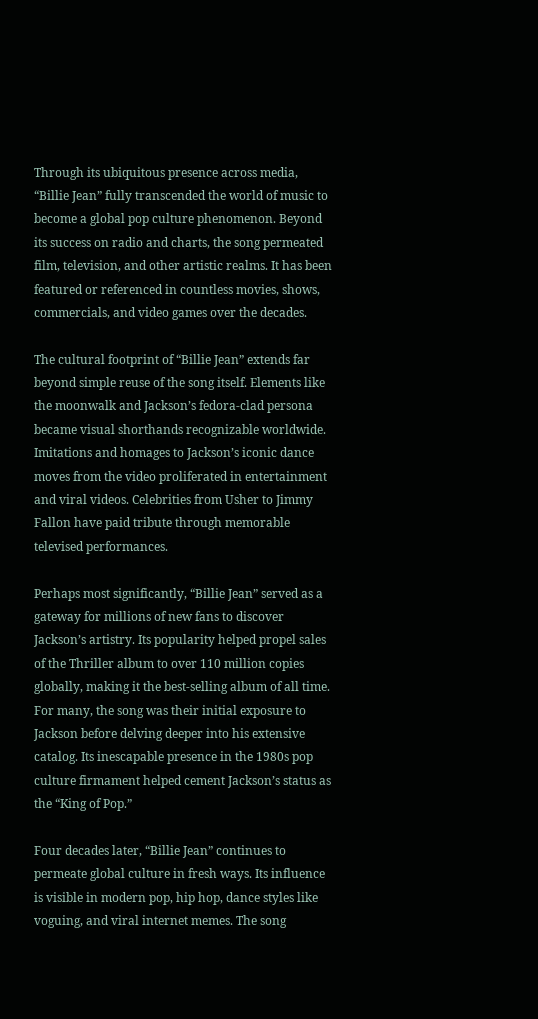Through its ubiquitous presence across media, “Billie Jean” fully transcended the world of music to become a global pop culture phenomenon. Beyond its success on radio and charts, the song permeated film, television, and other artistic realms. It has been featured or referenced in countless movies, shows, commercials, and video games over the decades.

The cultural footprint of “Billie Jean” extends far beyond simple reuse of the song itself. Elements like the moonwalk and Jackson’s fedora-clad persona became visual shorthands recognizable worldwide. Imitations and homages to Jackson’s iconic dance moves from the video proliferated in entertainment and viral videos. Celebrities from Usher to Jimmy Fallon have paid tribute through memorable televised performances.

Perhaps most significantly, “Billie Jean” served as a gateway for millions of new fans to discover Jackson’s artistry. Its popularity helped propel sales of the Thriller album to over 110 million copies globally, making it the best-selling album of all time. For many, the song was their initial exposure to Jackson before delving deeper into his extensive catalog. Its inescapable presence in the 1980s pop culture firmament helped cement Jackson’s status as the “King of Pop.”

Four decades later, “Billie Jean” continues to permeate global culture in fresh ways. Its influence is visible in modern pop, hip hop, dance styles like voguing, and viral internet memes. The song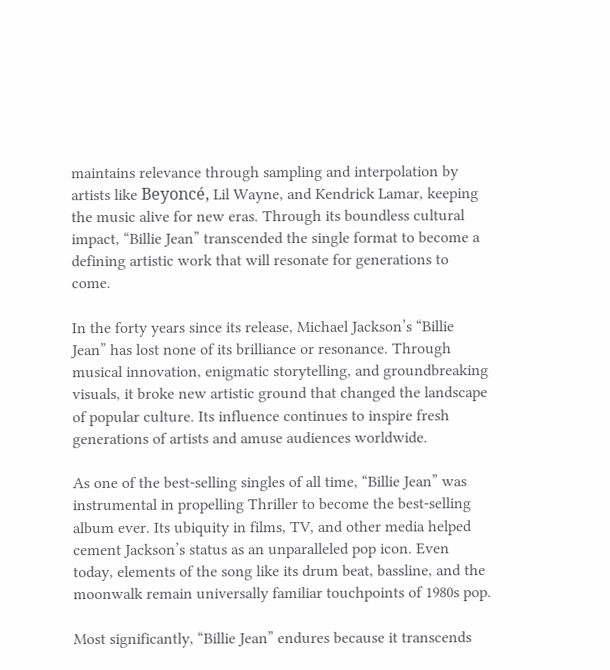maintains relevance through sampling and interpolation by artists like Beyoncé, Lil Wayne, and Kendrick Lamar, keeping the music alive for new eras. Through its boundless cultural impact, “Billie Jean” transcended the single format to become a defining artistic work that will resonate for generations to come.

In the forty years since its release, Michael Jackson’s “Billie Jean” has lost none of its brilliance or resonance. Through musical innovation, enigmatic storytelling, and groundbreaking visuals, it broke new artistic ground that changed the landscape of popular culture. Its influence continues to inspire fresh generations of artists and amuse audiences worldwide.

As one of the best-selling singles of all time, “Billie Jean” was instrumental in propelling Thriller to become the best-selling album ever. Its ubiquity in films, TV, and other media helped cement Jackson’s status as an unparalleled pop icon. Even today, elements of the song like its drum beat, bassline, and the moonwalk remain universally familiar touchpoints of 1980s pop.

Most significantly, “Billie Jean” endures because it transcends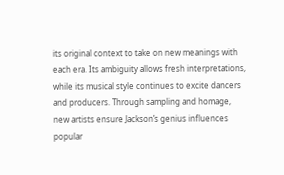its original context to take on new meanings with each era. Its ambiguity allows fresh interpretations, while its musical style continues to excite dancers and producers. Through sampling and homage, new artists ensure Jackson’s genius influences popular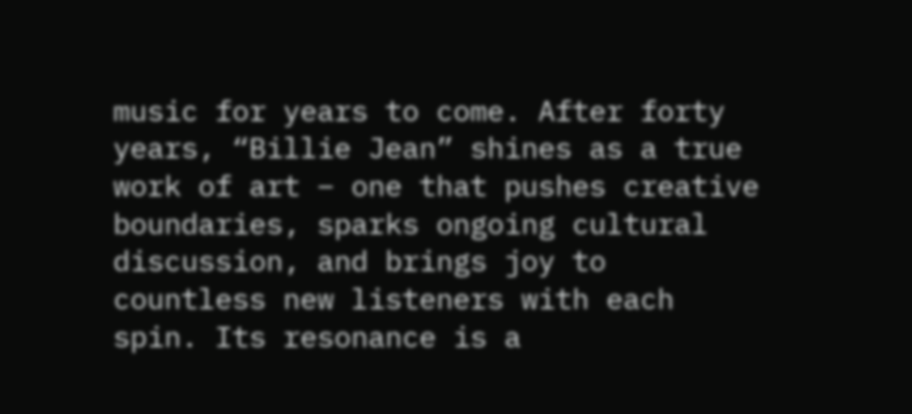music for years to come. After forty years, “Billie Jean” shines as a true work of art – one that pushes creative boundaries, sparks ongoing cultural discussion, and brings joy to countless new listeners with each spin. Its resonance is a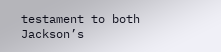testament to both Jackson’s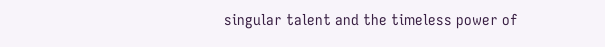singular talent and the timeless power of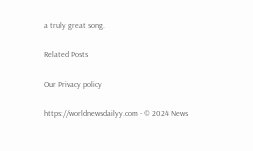a truly great song.

Related Posts

Our Privacy policy

https://worldnewsdailyy.com - © 2024 News